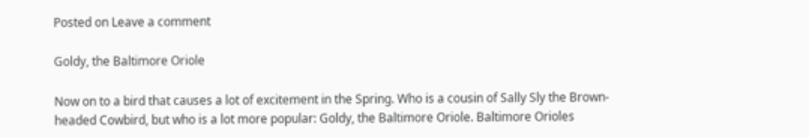Posted on Leave a comment

Goldy, the Baltimore Oriole

Now on to a bird that causes a lot of excitement in the Spring. Who is a cousin of Sally Sly the Brown-headed Cowbird, but who is a lot more popular: Goldy, the Baltimore Oriole. Baltimore Orioles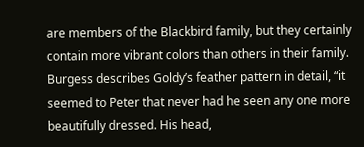are members of the Blackbird family, but they certainly contain more vibrant colors than others in their family. Burgess describes Goldy’s feather pattern in detail, “it seemed to Peter that never had he seen any one more beautifully dressed. His head,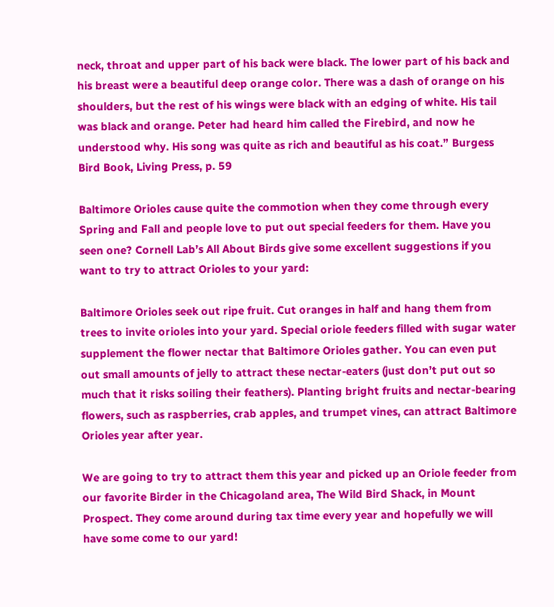neck, throat and upper part of his back were black. The lower part of his back and his breast were a beautiful deep orange color. There was a dash of orange on his shoulders, but the rest of his wings were black with an edging of white. His tail was black and orange. Peter had heard him called the Firebird, and now he understood why. His song was quite as rich and beautiful as his coat.” Burgess Bird Book, Living Press, p. 59

Baltimore Orioles cause quite the commotion when they come through every Spring and Fall and people love to put out special feeders for them. Have you seen one? Cornell Lab’s All About Birds give some excellent suggestions if you want to try to attract Orioles to your yard:

Baltimore Orioles seek out ripe fruit. Cut oranges in half and hang them from trees to invite orioles into your yard. Special oriole feeders filled with sugar water supplement the flower nectar that Baltimore Orioles gather. You can even put out small amounts of jelly to attract these nectar-eaters (just don’t put out so much that it risks soiling their feathers). Planting bright fruits and nectar-bearing flowers, such as raspberries, crab apples, and trumpet vines, can attract Baltimore Orioles year after year.

We are going to try to attract them this year and picked up an Oriole feeder from our favorite Birder in the Chicagoland area, The Wild Bird Shack, in Mount Prospect. They come around during tax time every year and hopefully we will have some come to our yard!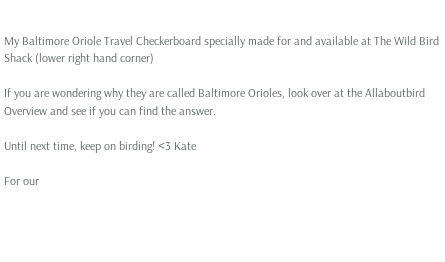My Baltimore Oriole Travel Checkerboard specially made for and available at The Wild Bird Shack (lower right hand corner)

If you are wondering why they are called Baltimore Orioles, look over at the Allaboutbird Overview and see if you can find the answer.

Until next time, keep on birding! <3 Kate

For our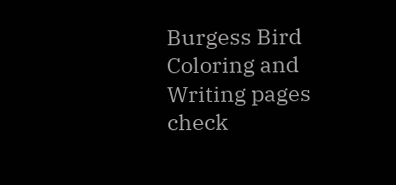Burgess Bird Coloring and Writing pages check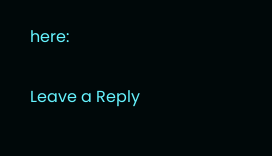here:

Leave a Reply